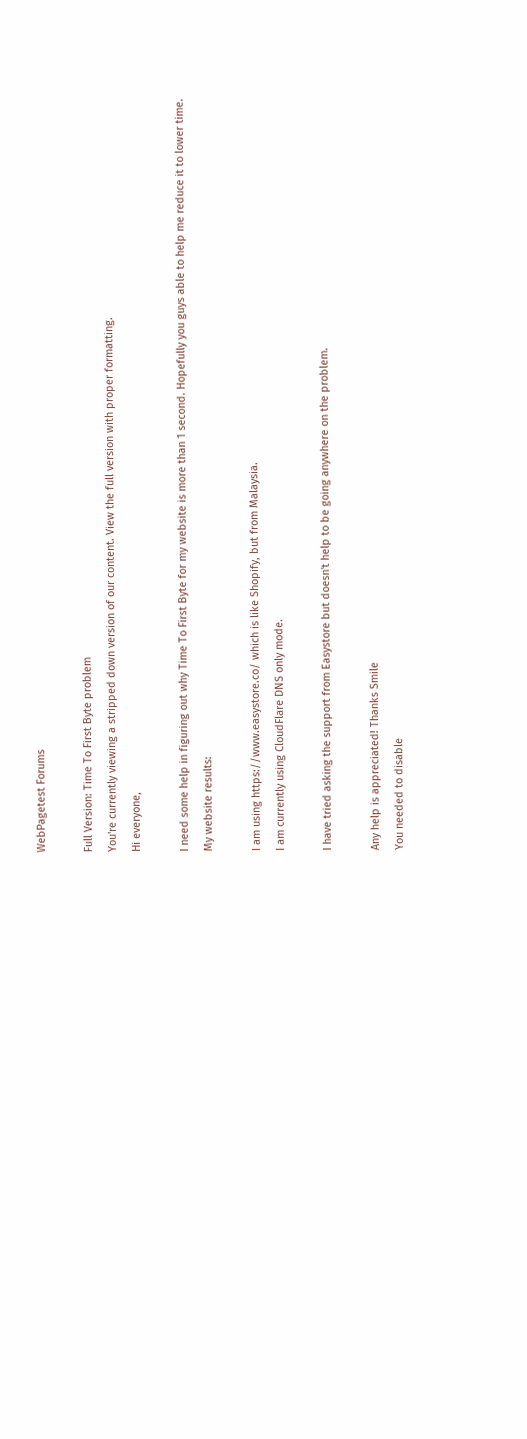WebPagetest Forums

Full Version: Time To First Byte problem
You're currently viewing a stripped down version of our content. View the full version with proper formatting.
Hi everyone,

I need some help in figuring out why Time To First Byte for my website is more than 1 second. Hopefully you guys able to help me reduce it to lower time. My website results:

I am using https://www.easystore.co/ which is like Shopify, but from Malaysia.
I am currently using CloudFlare DNS only mode.

I have tried asking the support from Easystore but doesn't help to be going anywhere on the problem.

Any help is appreciated! Thanks Smile
You needed to disable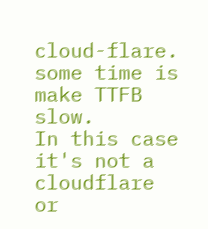cloud-flare. some time is make TTFB slow.
In this case it's not a cloudflare or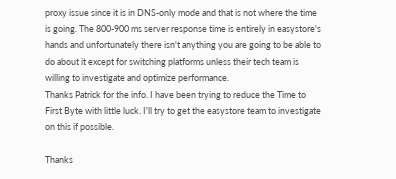proxy issue since it is in DNS-only mode and that is not where the time is going. The 800-900 ms server response time is entirely in easystore's hands and unfortunately there isn't anything you are going to be able to do about it except for switching platforms unless their tech team is willing to investigate and optimize performance.
Thanks Patrick for the info. I have been trying to reduce the Time to First Byte with little luck. I'll try to get the easystore team to investigate on this if possible.

Thanks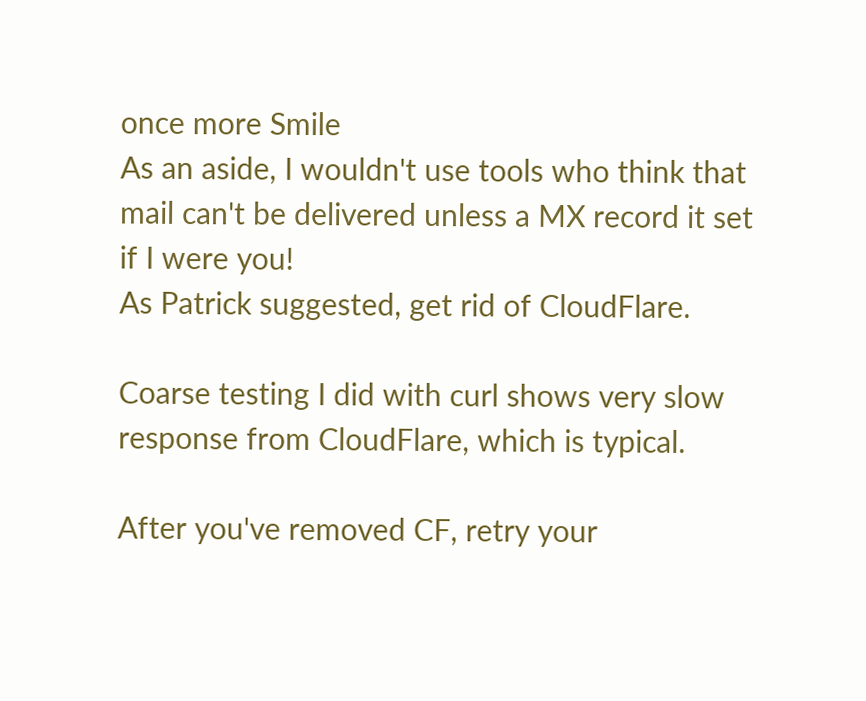once more Smile
As an aside, I wouldn't use tools who think that mail can't be delivered unless a MX record it set if I were you!
As Patrick suggested, get rid of CloudFlare.

Coarse testing I did with curl shows very slow response from CloudFlare, which is typical.

After you've removed CF, retry your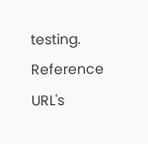testing.
Reference URL's